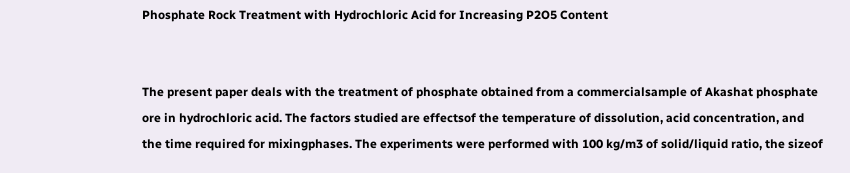Phosphate Rock Treatment with Hydrochloric Acid for Increasing P2O5 Content


The present paper deals with the treatment of phosphate obtained from a commercialsample of Akashat phosphate ore in hydrochloric acid. The factors studied are effectsof the temperature of dissolution, acid concentration, and the time required for mixingphases. The experiments were performed with 100 kg/m3 of solid/liquid ratio, the sizeof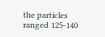the particles ranged 125-140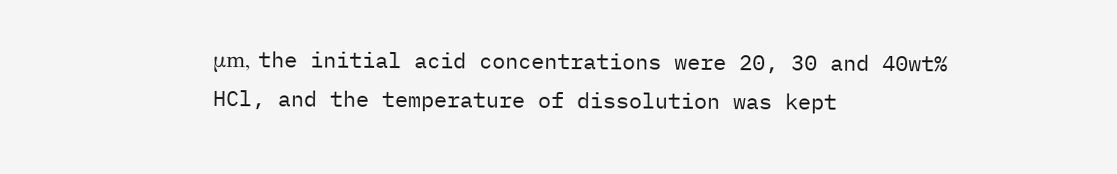μm, the initial acid concentrations were 20, 30 and 40wt% HCl, and the temperature of dissolution was kept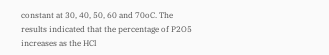constant at 30, 40, 50, 60 and 70oC. The results indicated that the percentage of P2O5 increases as the HCl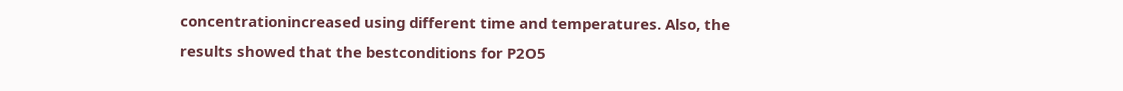concentrationincreased using different time and temperatures. Also, the results showed that the bestconditions for P2O5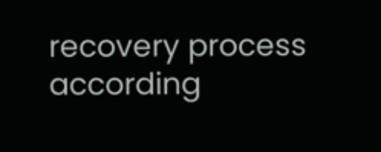recovery process according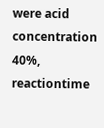were acid concentration 40%, reactiontime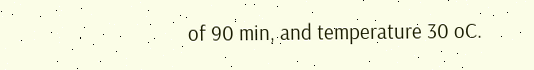of 90 min, and temperature 30 oC.